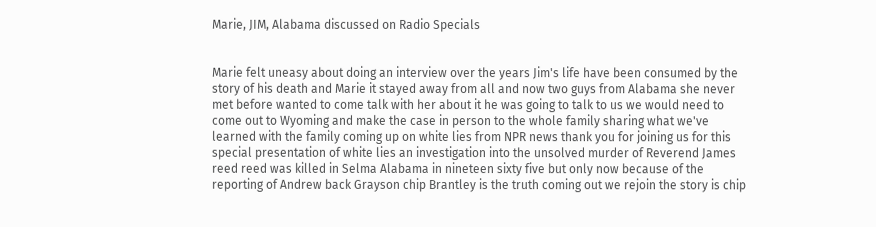Marie, JIM, Alabama discussed on Radio Specials


Marie felt uneasy about doing an interview over the years Jim's life have been consumed by the story of his death and Marie it stayed away from all and now two guys from Alabama she never met before wanted to come talk with her about it he was going to talk to us we would need to come out to Wyoming and make the case in person to the whole family sharing what we've learned with the family coming up on white lies from NPR news thank you for joining us for this special presentation of white lies an investigation into the unsolved murder of Reverend James reed reed was killed in Selma Alabama in nineteen sixty five but only now because of the reporting of Andrew back Grayson chip Brantley is the truth coming out we rejoin the story is chip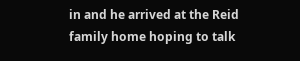in and he arrived at the Reid family home hoping to talk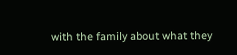with the family about what they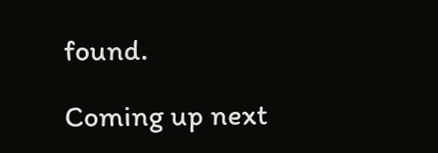found.

Coming up next